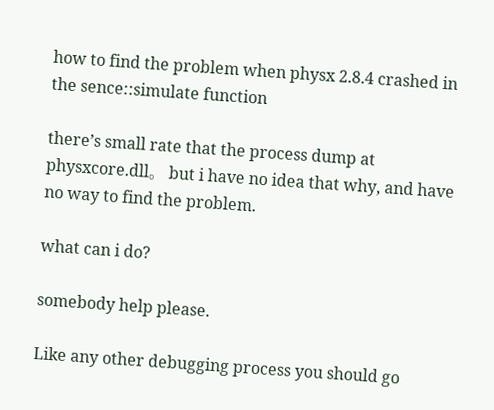how to find the problem when physx 2.8.4 crashed in the sence::simulate function

there’s small rate that the process dump at physxcore.dll。 but i have no idea that why, and have no way to find the problem.

what can i do?

somebody help please.

Like any other debugging process you should go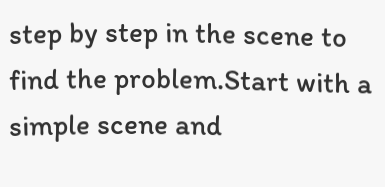step by step in the scene to find the problem.Start with a simple scene and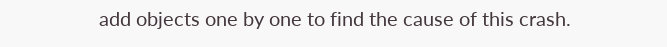add objects one by one to find the cause of this crash.